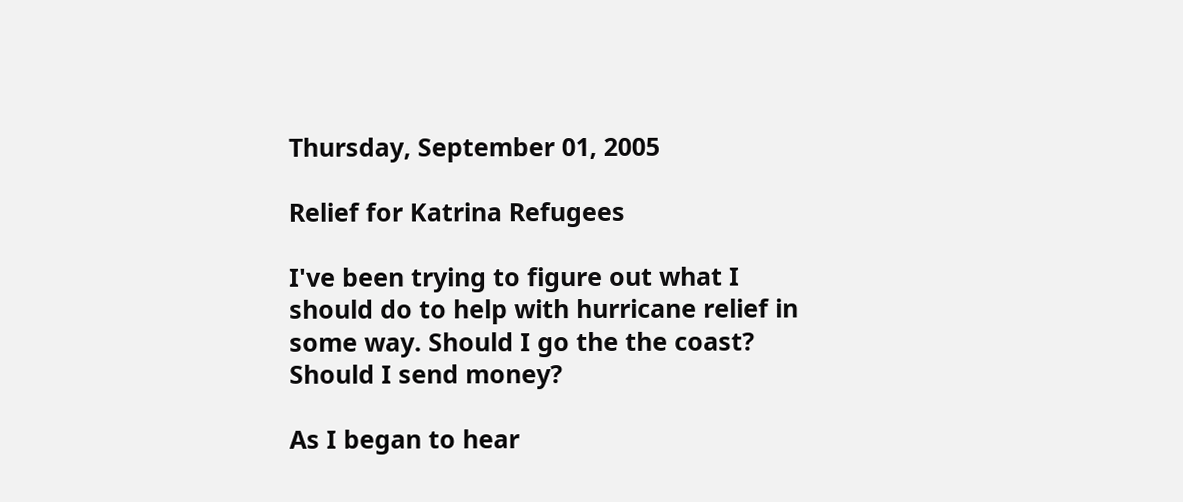Thursday, September 01, 2005

Relief for Katrina Refugees

I've been trying to figure out what I should do to help with hurricane relief in some way. Should I go the the coast? Should I send money?

As I began to hear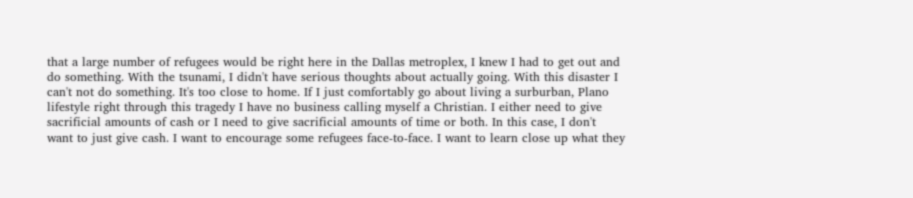that a large number of refugees would be right here in the Dallas metroplex, I knew I had to get out and do something. With the tsunami, I didn't have serious thoughts about actually going. With this disaster I can't not do something. It's too close to home. If I just comfortably go about living a surburban, Plano lifestyle right through this tragedy I have no business calling myself a Christian. I either need to give sacrificial amounts of cash or I need to give sacrificial amounts of time or both. In this case, I don't want to just give cash. I want to encourage some refugees face-to-face. I want to learn close up what they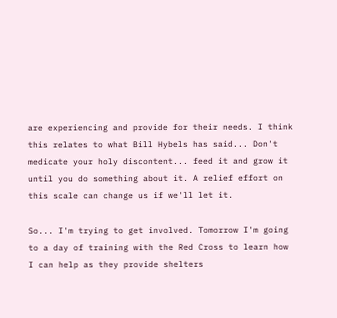are experiencing and provide for their needs. I think this relates to what Bill Hybels has said... Don't medicate your holy discontent... feed it and grow it until you do something about it. A relief effort on this scale can change us if we'll let it.

So... I'm trying to get involved. Tomorrow I'm going to a day of training with the Red Cross to learn how I can help as they provide shelters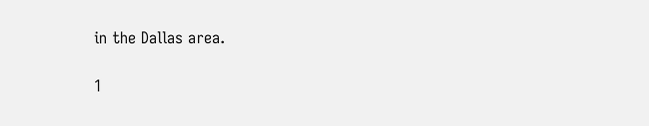in the Dallas area.

1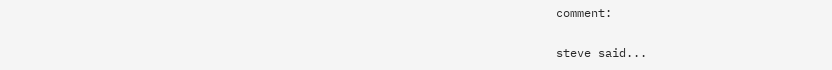comment:

steve said...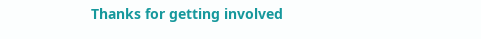Thanks for getting involved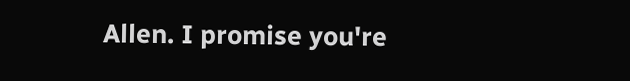Allen. I promise you're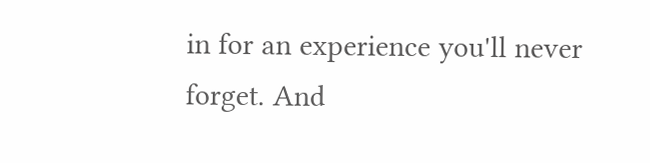in for an experience you'll never forget. And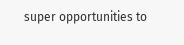super opportunities to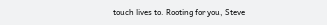touch lives to. Rooting for you, Steve